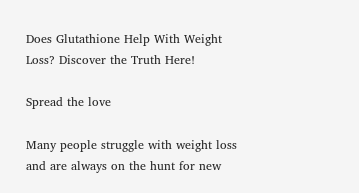Does Glutathione Help With Weight Loss? Discover the Truth Here!

Spread the love

Many people struggle with weight loss and are always on the hunt for new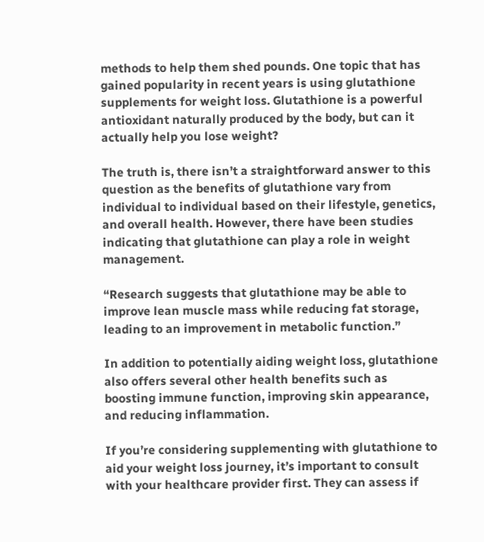methods to help them shed pounds. One topic that has gained popularity in recent years is using glutathione supplements for weight loss. Glutathione is a powerful antioxidant naturally produced by the body, but can it actually help you lose weight?

The truth is, there isn’t a straightforward answer to this question as the benefits of glutathione vary from individual to individual based on their lifestyle, genetics, and overall health. However, there have been studies indicating that glutathione can play a role in weight management.

“Research suggests that glutathione may be able to improve lean muscle mass while reducing fat storage, leading to an improvement in metabolic function.”

In addition to potentially aiding weight loss, glutathione also offers several other health benefits such as boosting immune function, improving skin appearance, and reducing inflammation.

If you’re considering supplementing with glutathione to aid your weight loss journey, it’s important to consult with your healthcare provider first. They can assess if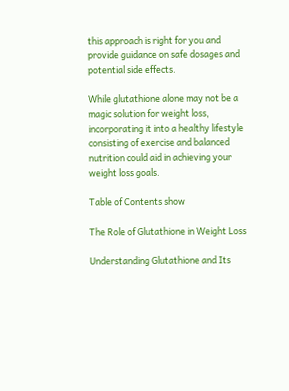this approach is right for you and provide guidance on safe dosages and potential side effects.

While glutathione alone may not be a magic solution for weight loss, incorporating it into a healthy lifestyle consisting of exercise and balanced nutrition could aid in achieving your weight loss goals.

Table of Contents show

The Role of Glutathione in Weight Loss

Understanding Glutathione and Its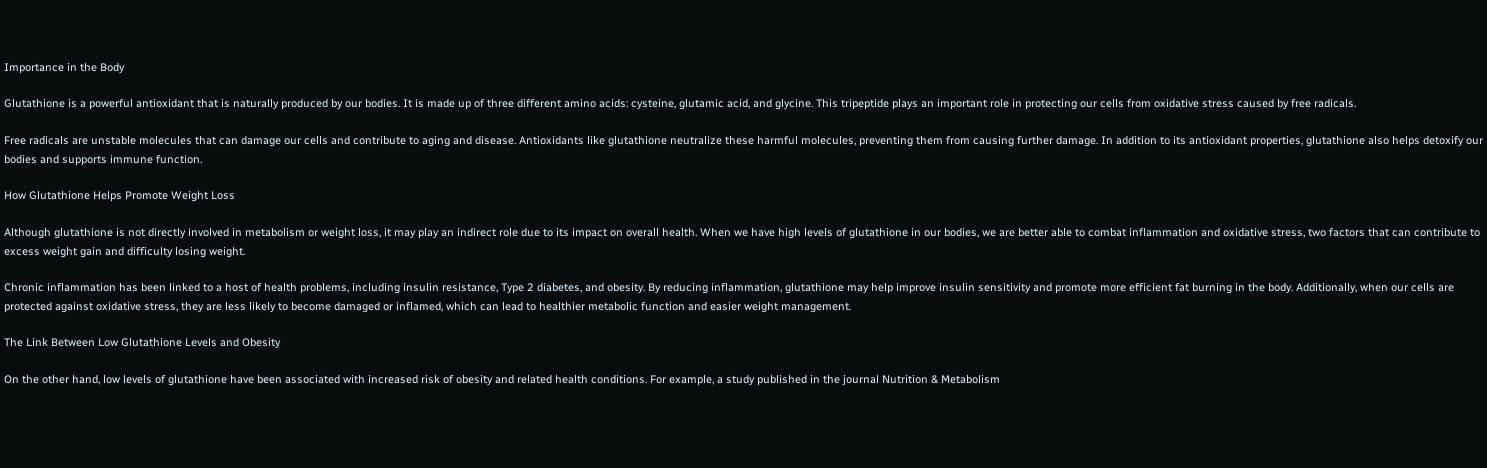Importance in the Body

Glutathione is a powerful antioxidant that is naturally produced by our bodies. It is made up of three different amino acids: cysteine, glutamic acid, and glycine. This tripeptide plays an important role in protecting our cells from oxidative stress caused by free radicals.

Free radicals are unstable molecules that can damage our cells and contribute to aging and disease. Antioxidants like glutathione neutralize these harmful molecules, preventing them from causing further damage. In addition to its antioxidant properties, glutathione also helps detoxify our bodies and supports immune function.

How Glutathione Helps Promote Weight Loss

Although glutathione is not directly involved in metabolism or weight loss, it may play an indirect role due to its impact on overall health. When we have high levels of glutathione in our bodies, we are better able to combat inflammation and oxidative stress, two factors that can contribute to excess weight gain and difficulty losing weight.

Chronic inflammation has been linked to a host of health problems, including insulin resistance, Type 2 diabetes, and obesity. By reducing inflammation, glutathione may help improve insulin sensitivity and promote more efficient fat burning in the body. Additionally, when our cells are protected against oxidative stress, they are less likely to become damaged or inflamed, which can lead to healthier metabolic function and easier weight management.

The Link Between Low Glutathione Levels and Obesity

On the other hand, low levels of glutathione have been associated with increased risk of obesity and related health conditions. For example, a study published in the journal Nutrition & Metabolism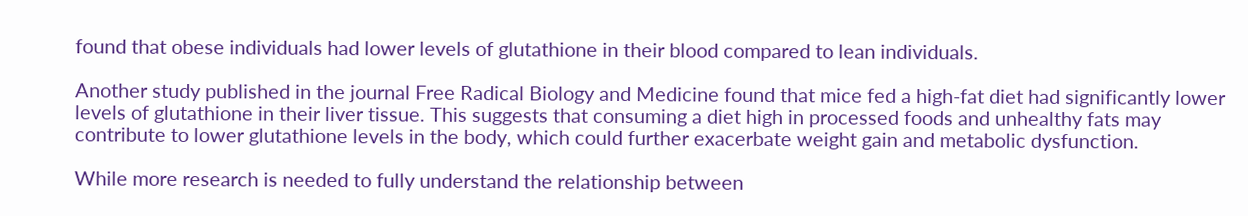found that obese individuals had lower levels of glutathione in their blood compared to lean individuals.

Another study published in the journal Free Radical Biology and Medicine found that mice fed a high-fat diet had significantly lower levels of glutathione in their liver tissue. This suggests that consuming a diet high in processed foods and unhealthy fats may contribute to lower glutathione levels in the body, which could further exacerbate weight gain and metabolic dysfunction.

While more research is needed to fully understand the relationship between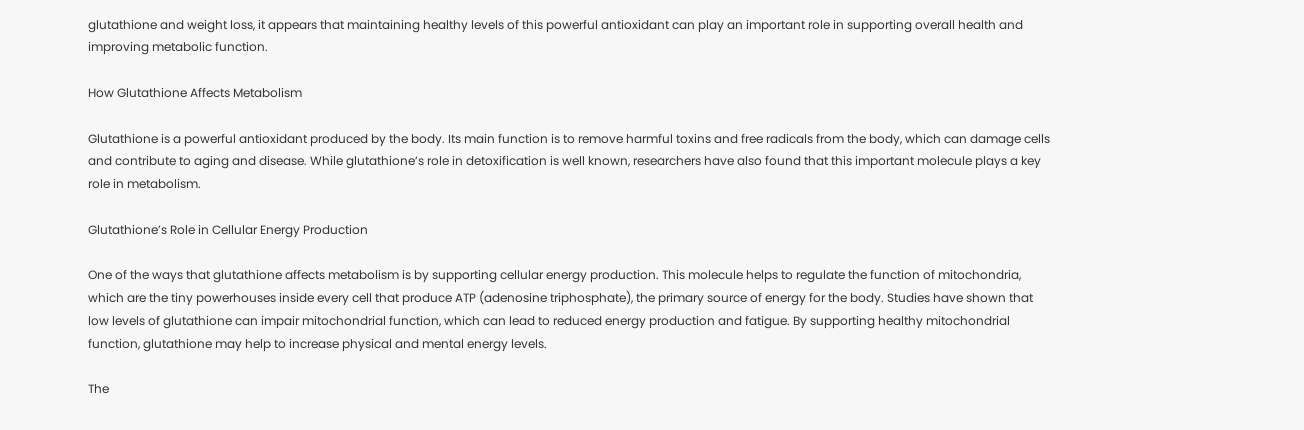glutathione and weight loss, it appears that maintaining healthy levels of this powerful antioxidant can play an important role in supporting overall health and improving metabolic function.

How Glutathione Affects Metabolism

Glutathione is a powerful antioxidant produced by the body. Its main function is to remove harmful toxins and free radicals from the body, which can damage cells and contribute to aging and disease. While glutathione’s role in detoxification is well known, researchers have also found that this important molecule plays a key role in metabolism.

Glutathione’s Role in Cellular Energy Production

One of the ways that glutathione affects metabolism is by supporting cellular energy production. This molecule helps to regulate the function of mitochondria, which are the tiny powerhouses inside every cell that produce ATP (adenosine triphosphate), the primary source of energy for the body. Studies have shown that low levels of glutathione can impair mitochondrial function, which can lead to reduced energy production and fatigue. By supporting healthy mitochondrial function, glutathione may help to increase physical and mental energy levels.

The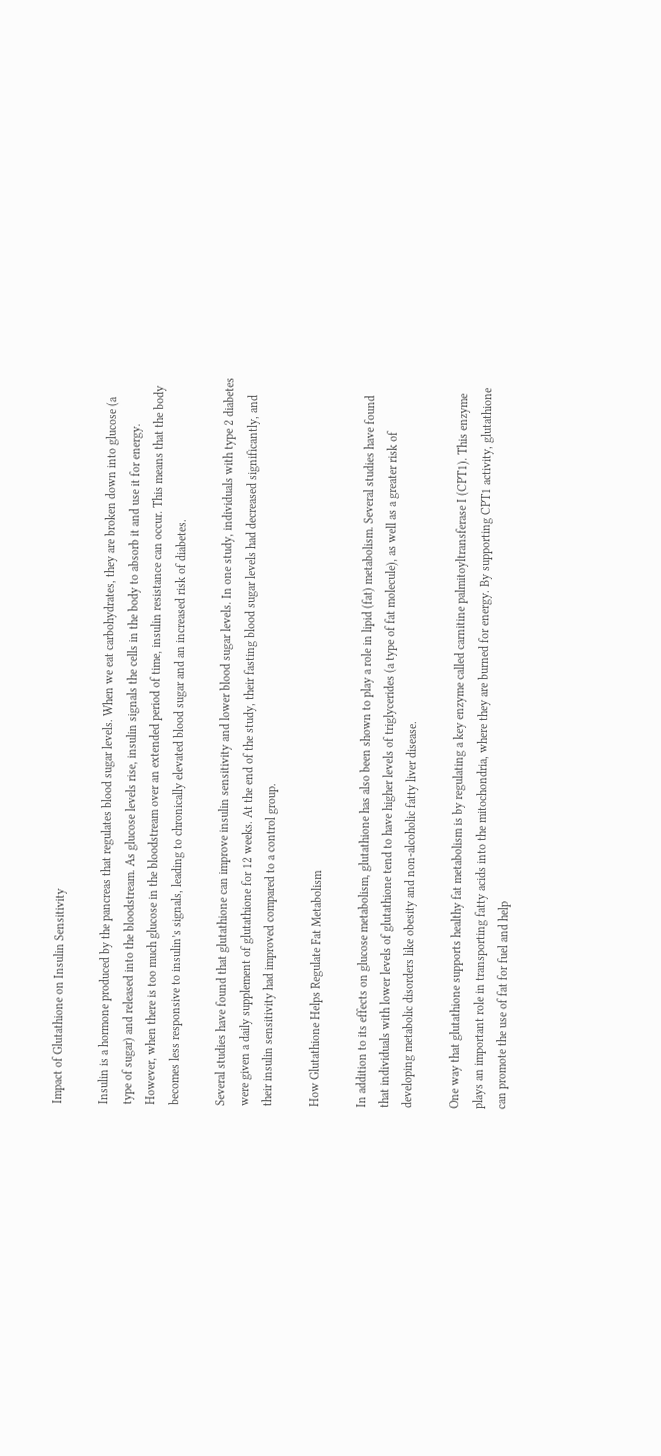Impact of Glutathione on Insulin Sensitivity

Insulin is a hormone produced by the pancreas that regulates blood sugar levels. When we eat carbohydrates, they are broken down into glucose (a type of sugar) and released into the bloodstream. As glucose levels rise, insulin signals the cells in the body to absorb it and use it for energy. However, when there is too much glucose in the bloodstream over an extended period of time, insulin resistance can occur. This means that the body becomes less responsive to insulin’s signals, leading to chronically elevated blood sugar and an increased risk of diabetes.

Several studies have found that glutathione can improve insulin sensitivity and lower blood sugar levels. In one study, individuals with type 2 diabetes were given a daily supplement of glutathione for 12 weeks. At the end of the study, their fasting blood sugar levels had decreased significantly, and their insulin sensitivity had improved compared to a control group.

How Glutathione Helps Regulate Fat Metabolism

In addition to its effects on glucose metabolism, glutathione has also been shown to play a role in lipid (fat) metabolism. Several studies have found that individuals with lower levels of glutathione tend to have higher levels of triglycerides (a type of fat molecule), as well as a greater risk of developing metabolic disorders like obesity and non-alcoholic fatty liver disease.

One way that glutathione supports healthy fat metabolism is by regulating a key enzyme called carnitine palmitoyltransferase I (CPT1). This enzyme plays an important role in transporting fatty acids into the mitochondria, where they are burned for energy. By supporting CPT1 activity, glutathione can promote the use of fat for fuel and help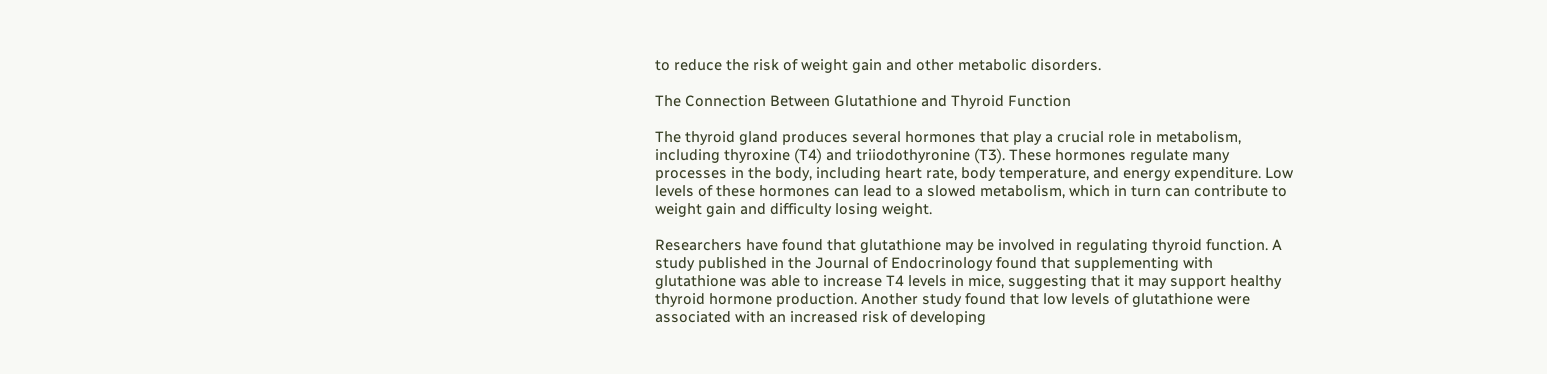to reduce the risk of weight gain and other metabolic disorders.

The Connection Between Glutathione and Thyroid Function

The thyroid gland produces several hormones that play a crucial role in metabolism, including thyroxine (T4) and triiodothyronine (T3). These hormones regulate many processes in the body, including heart rate, body temperature, and energy expenditure. Low levels of these hormones can lead to a slowed metabolism, which in turn can contribute to weight gain and difficulty losing weight.

Researchers have found that glutathione may be involved in regulating thyroid function. A study published in the Journal of Endocrinology found that supplementing with glutathione was able to increase T4 levels in mice, suggesting that it may support healthy thyroid hormone production. Another study found that low levels of glutathione were associated with an increased risk of developing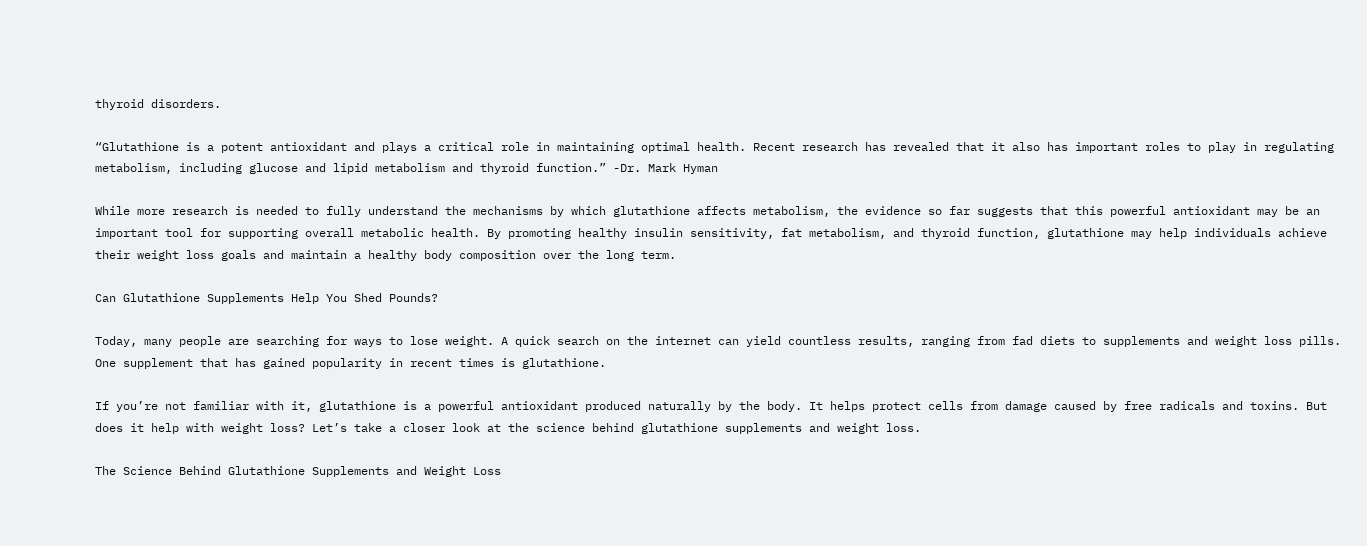thyroid disorders.

“Glutathione is a potent antioxidant and plays a critical role in maintaining optimal health. Recent research has revealed that it also has important roles to play in regulating metabolism, including glucose and lipid metabolism and thyroid function.” -Dr. Mark Hyman

While more research is needed to fully understand the mechanisms by which glutathione affects metabolism, the evidence so far suggests that this powerful antioxidant may be an important tool for supporting overall metabolic health. By promoting healthy insulin sensitivity, fat metabolism, and thyroid function, glutathione may help individuals achieve their weight loss goals and maintain a healthy body composition over the long term.

Can Glutathione Supplements Help You Shed Pounds?

Today, many people are searching for ways to lose weight. A quick search on the internet can yield countless results, ranging from fad diets to supplements and weight loss pills. One supplement that has gained popularity in recent times is glutathione.

If you’re not familiar with it, glutathione is a powerful antioxidant produced naturally by the body. It helps protect cells from damage caused by free radicals and toxins. But does it help with weight loss? Let’s take a closer look at the science behind glutathione supplements and weight loss.

The Science Behind Glutathione Supplements and Weight Loss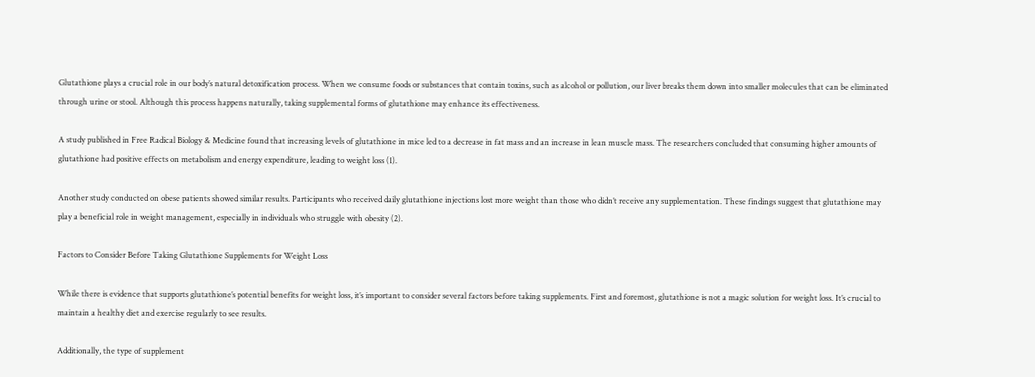Glutathione plays a crucial role in our body’s natural detoxification process. When we consume foods or substances that contain toxins, such as alcohol or pollution, our liver breaks them down into smaller molecules that can be eliminated through urine or stool. Although this process happens naturally, taking supplemental forms of glutathione may enhance its effectiveness.

A study published in Free Radical Biology & Medicine found that increasing levels of glutathione in mice led to a decrease in fat mass and an increase in lean muscle mass. The researchers concluded that consuming higher amounts of glutathione had positive effects on metabolism and energy expenditure, leading to weight loss (1).

Another study conducted on obese patients showed similar results. Participants who received daily glutathione injections lost more weight than those who didn’t receive any supplementation. These findings suggest that glutathione may play a beneficial role in weight management, especially in individuals who struggle with obesity (2).

Factors to Consider Before Taking Glutathione Supplements for Weight Loss

While there is evidence that supports glutathione’s potential benefits for weight loss, it’s important to consider several factors before taking supplements. First and foremost, glutathione is not a magic solution for weight loss. It’s crucial to maintain a healthy diet and exercise regularly to see results.

Additionally, the type of supplement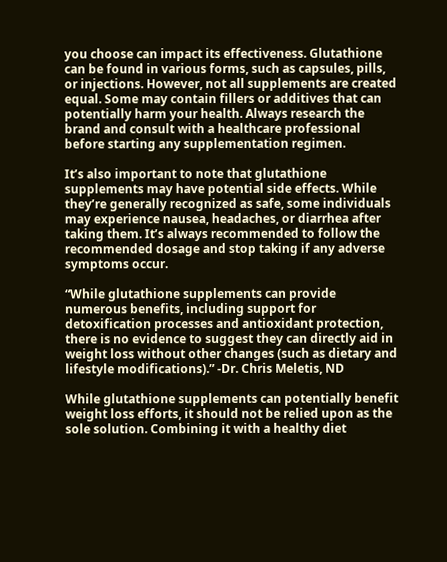you choose can impact its effectiveness. Glutathione can be found in various forms, such as capsules, pills, or injections. However, not all supplements are created equal. Some may contain fillers or additives that can potentially harm your health. Always research the brand and consult with a healthcare professional before starting any supplementation regimen.

It’s also important to note that glutathione supplements may have potential side effects. While they’re generally recognized as safe, some individuals may experience nausea, headaches, or diarrhea after taking them. It’s always recommended to follow the recommended dosage and stop taking if any adverse symptoms occur.

“While glutathione supplements can provide numerous benefits, including support for detoxification processes and antioxidant protection, there is no evidence to suggest they can directly aid in weight loss without other changes (such as dietary and lifestyle modifications).” -Dr. Chris Meletis, ND

While glutathione supplements can potentially benefit weight loss efforts, it should not be relied upon as the sole solution. Combining it with a healthy diet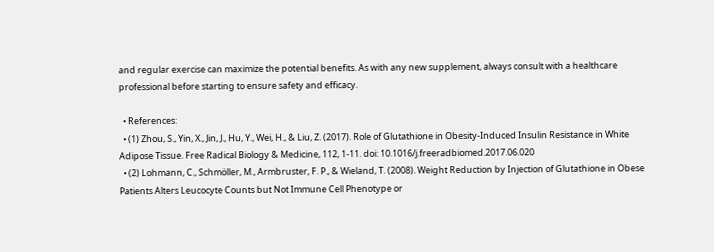and regular exercise can maximize the potential benefits. As with any new supplement, always consult with a healthcare professional before starting to ensure safety and efficacy.

  • References:
  • (1) Zhou, S., Yin, X., Jin, J., Hu, Y., Wei, H., & Liu, Z. (2017). Role of Glutathione in Obesity-Induced Insulin Resistance in White Adipose Tissue. Free Radical Biology & Medicine, 112, 1-11. doi: 10.1016/j.freeradbiomed.2017.06.020
  • (2) Lohmann, C., Schmöller, M., Armbruster, F. P., & Wieland, T. (2008). Weight Reduction by Injection of Glutathione in Obese Patients Alters Leucocyte Counts but Not Immune Cell Phenotype or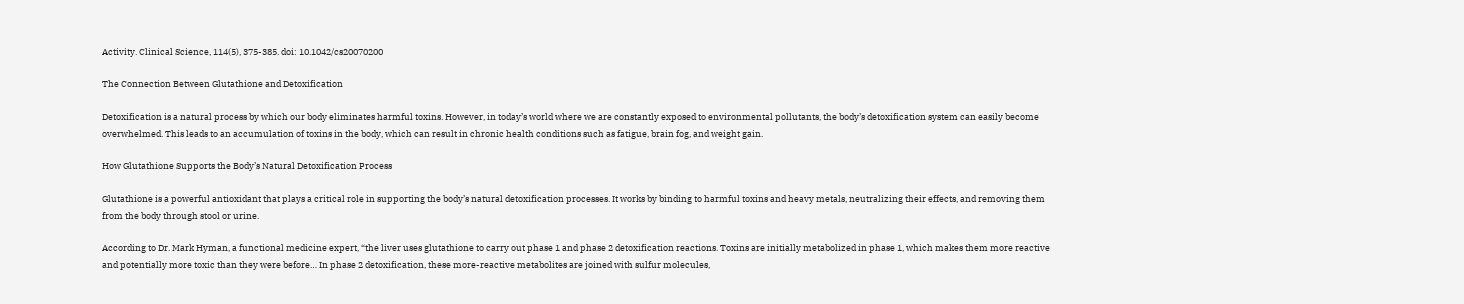Activity. Clinical Science, 114(5), 375-385. doi: 10.1042/cs20070200

The Connection Between Glutathione and Detoxification

Detoxification is a natural process by which our body eliminates harmful toxins. However, in today’s world where we are constantly exposed to environmental pollutants, the body’s detoxification system can easily become overwhelmed. This leads to an accumulation of toxins in the body, which can result in chronic health conditions such as fatigue, brain fog, and weight gain.

How Glutathione Supports the Body’s Natural Detoxification Process

Glutathione is a powerful antioxidant that plays a critical role in supporting the body’s natural detoxification processes. It works by binding to harmful toxins and heavy metals, neutralizing their effects, and removing them from the body through stool or urine.

According to Dr. Mark Hyman, a functional medicine expert, “the liver uses glutathione to carry out phase 1 and phase 2 detoxification reactions. Toxins are initially metabolized in phase 1, which makes them more reactive and potentially more toxic than they were before… In phase 2 detoxification, these more-reactive metabolites are joined with sulfur molecules,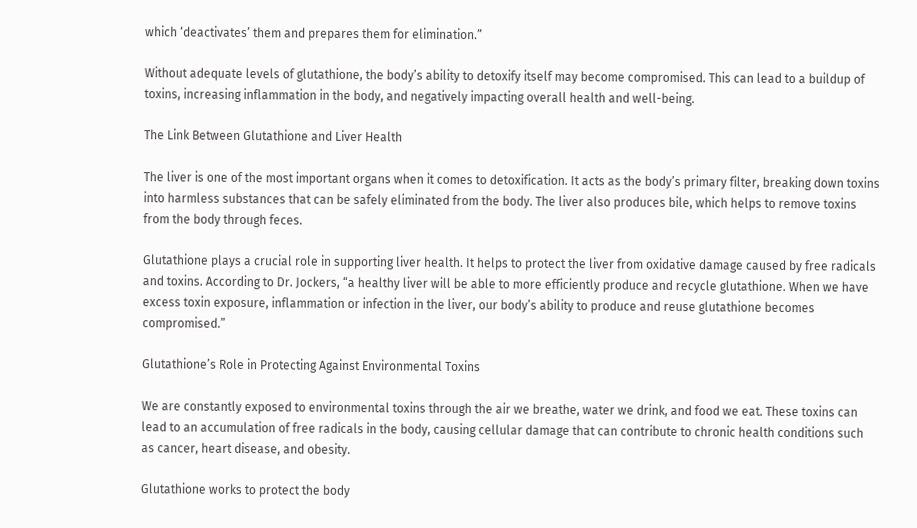which ‘deactivates’ them and prepares them for elimination.”

Without adequate levels of glutathione, the body’s ability to detoxify itself may become compromised. This can lead to a buildup of toxins, increasing inflammation in the body, and negatively impacting overall health and well-being.

The Link Between Glutathione and Liver Health

The liver is one of the most important organs when it comes to detoxification. It acts as the body’s primary filter, breaking down toxins into harmless substances that can be safely eliminated from the body. The liver also produces bile, which helps to remove toxins from the body through feces.

Glutathione plays a crucial role in supporting liver health. It helps to protect the liver from oxidative damage caused by free radicals and toxins. According to Dr. Jockers, “a healthy liver will be able to more efficiently produce and recycle glutathione. When we have excess toxin exposure, inflammation or infection in the liver, our body’s ability to produce and reuse glutathione becomes compromised.”

Glutathione’s Role in Protecting Against Environmental Toxins

We are constantly exposed to environmental toxins through the air we breathe, water we drink, and food we eat. These toxins can lead to an accumulation of free radicals in the body, causing cellular damage that can contribute to chronic health conditions such as cancer, heart disease, and obesity.

Glutathione works to protect the body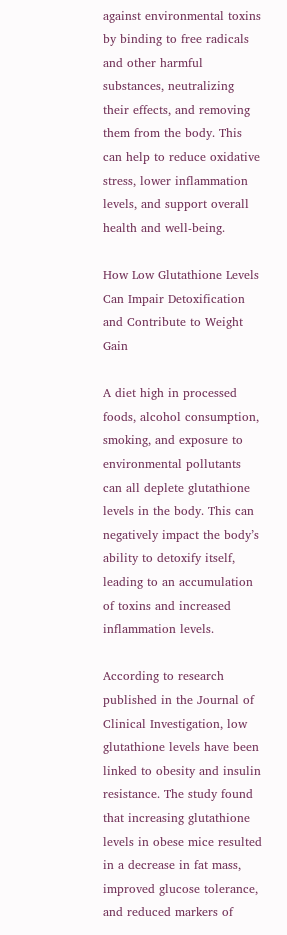against environmental toxins by binding to free radicals and other harmful substances, neutralizing their effects, and removing them from the body. This can help to reduce oxidative stress, lower inflammation levels, and support overall health and well-being.

How Low Glutathione Levels Can Impair Detoxification and Contribute to Weight Gain

A diet high in processed foods, alcohol consumption, smoking, and exposure to environmental pollutants can all deplete glutathione levels in the body. This can negatively impact the body’s ability to detoxify itself, leading to an accumulation of toxins and increased inflammation levels.

According to research published in the Journal of Clinical Investigation, low glutathione levels have been linked to obesity and insulin resistance. The study found that increasing glutathione levels in obese mice resulted in a decrease in fat mass, improved glucose tolerance, and reduced markers of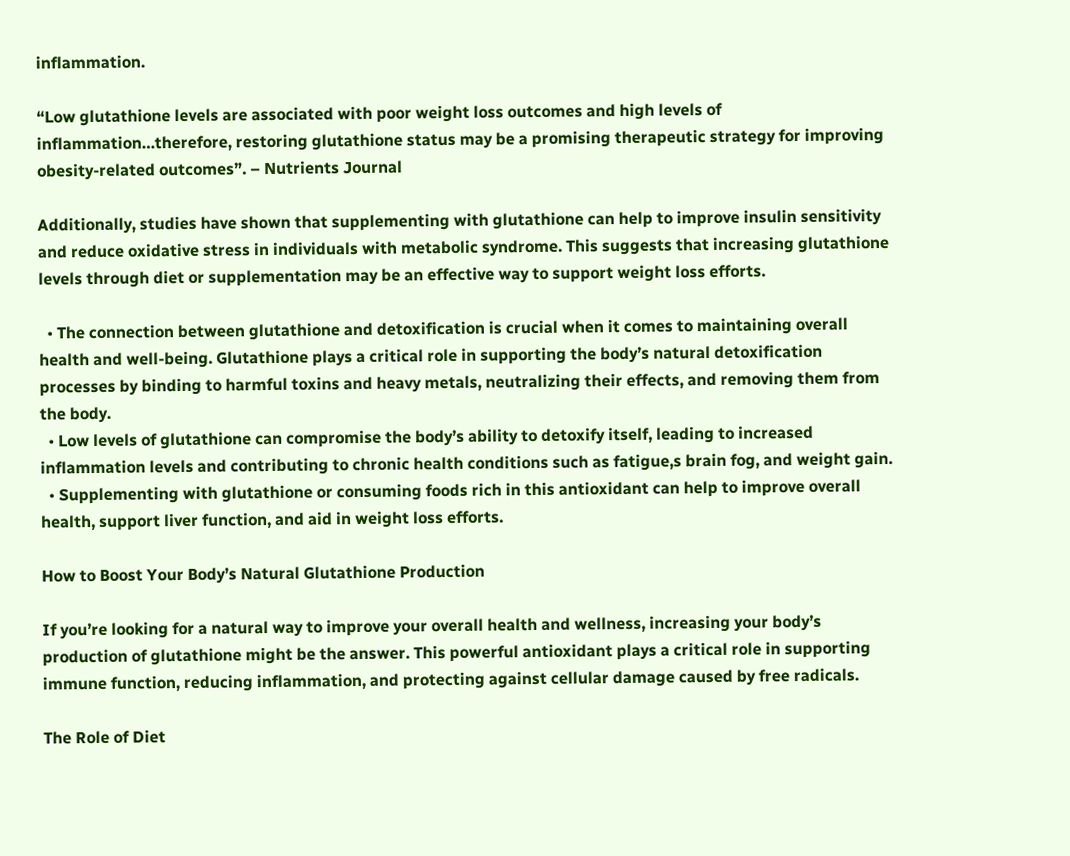inflammation.

“Low glutathione levels are associated with poor weight loss outcomes and high levels of inflammation…therefore, restoring glutathione status may be a promising therapeutic strategy for improving obesity-related outcomes”. – Nutrients Journal

Additionally, studies have shown that supplementing with glutathione can help to improve insulin sensitivity and reduce oxidative stress in individuals with metabolic syndrome. This suggests that increasing glutathione levels through diet or supplementation may be an effective way to support weight loss efforts.

  • The connection between glutathione and detoxification is crucial when it comes to maintaining overall health and well-being. Glutathione plays a critical role in supporting the body’s natural detoxification processes by binding to harmful toxins and heavy metals, neutralizing their effects, and removing them from the body.
  • Low levels of glutathione can compromise the body’s ability to detoxify itself, leading to increased inflammation levels and contributing to chronic health conditions such as fatigue,s brain fog, and weight gain.
  • Supplementing with glutathione or consuming foods rich in this antioxidant can help to improve overall health, support liver function, and aid in weight loss efforts.

How to Boost Your Body’s Natural Glutathione Production

If you’re looking for a natural way to improve your overall health and wellness, increasing your body’s production of glutathione might be the answer. This powerful antioxidant plays a critical role in supporting immune function, reducing inflammation, and protecting against cellular damage caused by free radicals.

The Role of Diet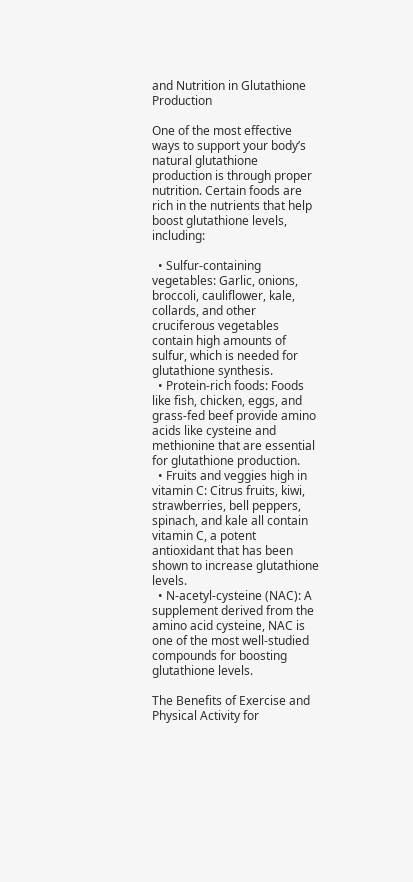and Nutrition in Glutathione Production

One of the most effective ways to support your body’s natural glutathione production is through proper nutrition. Certain foods are rich in the nutrients that help boost glutathione levels, including:

  • Sulfur-containing vegetables: Garlic, onions, broccoli, cauliflower, kale, collards, and other cruciferous vegetables contain high amounts of sulfur, which is needed for glutathione synthesis.
  • Protein-rich foods: Foods like fish, chicken, eggs, and grass-fed beef provide amino acids like cysteine and methionine that are essential for glutathione production.
  • Fruits and veggies high in vitamin C: Citrus fruits, kiwi, strawberries, bell peppers, spinach, and kale all contain vitamin C, a potent antioxidant that has been shown to increase glutathione levels.
  • N-acetyl-cysteine (NAC): A supplement derived from the amino acid cysteine, NAC is one of the most well-studied compounds for boosting glutathione levels.

The Benefits of Exercise and Physical Activity for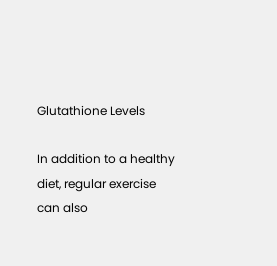Glutathione Levels

In addition to a healthy diet, regular exercise can also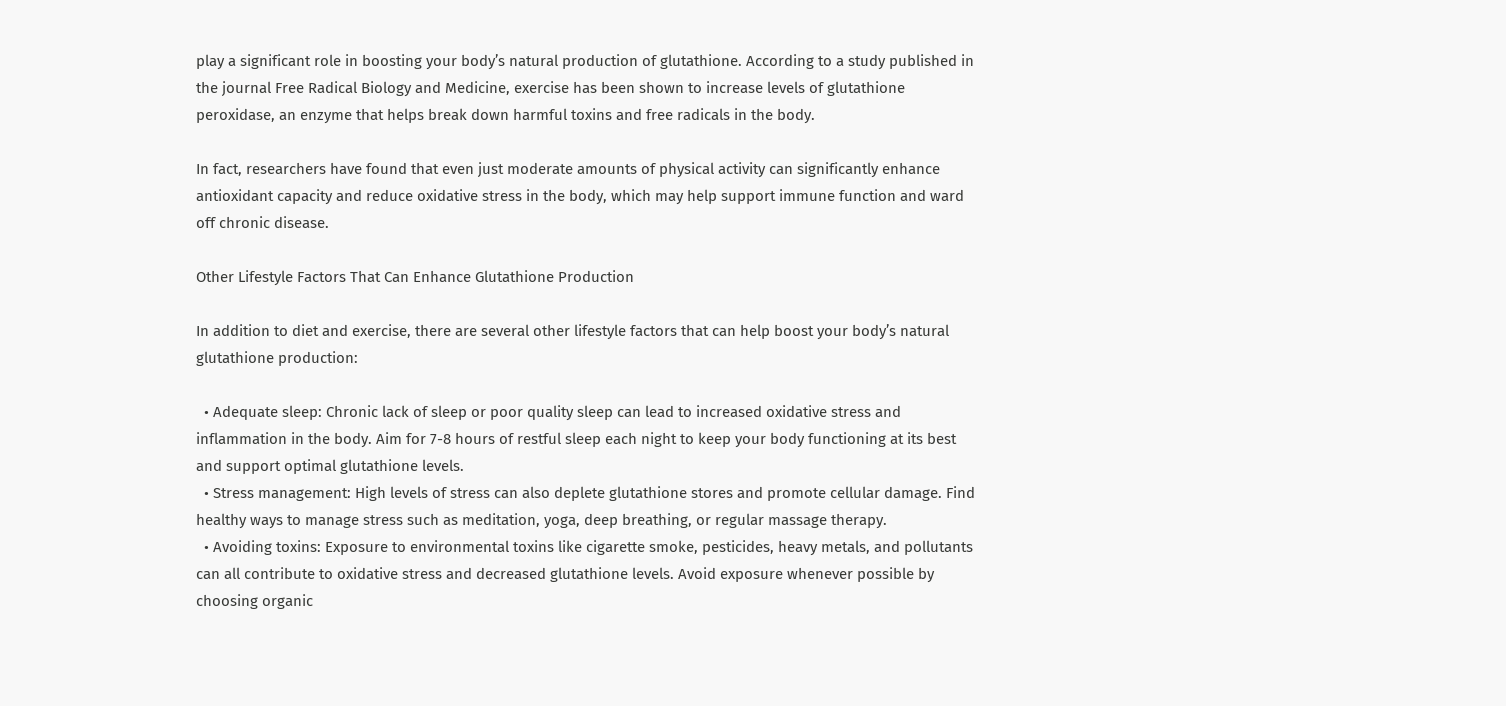play a significant role in boosting your body’s natural production of glutathione. According to a study published in the journal Free Radical Biology and Medicine, exercise has been shown to increase levels of glutathione peroxidase, an enzyme that helps break down harmful toxins and free radicals in the body.

In fact, researchers have found that even just moderate amounts of physical activity can significantly enhance antioxidant capacity and reduce oxidative stress in the body, which may help support immune function and ward off chronic disease.

Other Lifestyle Factors That Can Enhance Glutathione Production

In addition to diet and exercise, there are several other lifestyle factors that can help boost your body’s natural glutathione production:

  • Adequate sleep: Chronic lack of sleep or poor quality sleep can lead to increased oxidative stress and inflammation in the body. Aim for 7-8 hours of restful sleep each night to keep your body functioning at its best and support optimal glutathione levels.
  • Stress management: High levels of stress can also deplete glutathione stores and promote cellular damage. Find healthy ways to manage stress such as meditation, yoga, deep breathing, or regular massage therapy.
  • Avoiding toxins: Exposure to environmental toxins like cigarette smoke, pesticides, heavy metals, and pollutants can all contribute to oxidative stress and decreased glutathione levels. Avoid exposure whenever possible by choosing organic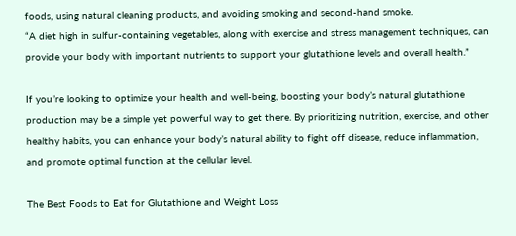foods, using natural cleaning products, and avoiding smoking and second-hand smoke.
“A diet high in sulfur-containing vegetables, along with exercise and stress management techniques, can provide your body with important nutrients to support your glutathione levels and overall health.”

If you’re looking to optimize your health and well-being, boosting your body’s natural glutathione production may be a simple yet powerful way to get there. By prioritizing nutrition, exercise, and other healthy habits, you can enhance your body’s natural ability to fight off disease, reduce inflammation, and promote optimal function at the cellular level.

The Best Foods to Eat for Glutathione and Weight Loss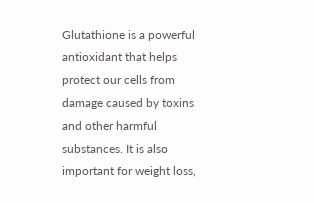Glutathione is a powerful antioxidant that helps protect our cells from damage caused by toxins and other harmful substances. It is also important for weight loss,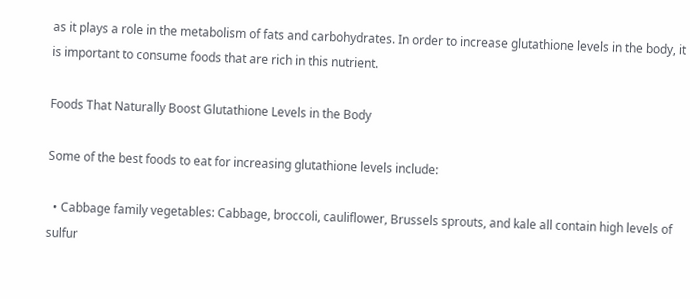as it plays a role in the metabolism of fats and carbohydrates. In order to increase glutathione levels in the body, it is important to consume foods that are rich in this nutrient.

Foods That Naturally Boost Glutathione Levels in the Body

Some of the best foods to eat for increasing glutathione levels include:

  • Cabbage family vegetables: Cabbage, broccoli, cauliflower, Brussels sprouts, and kale all contain high levels of sulfur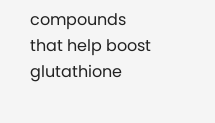compounds that help boost glutathione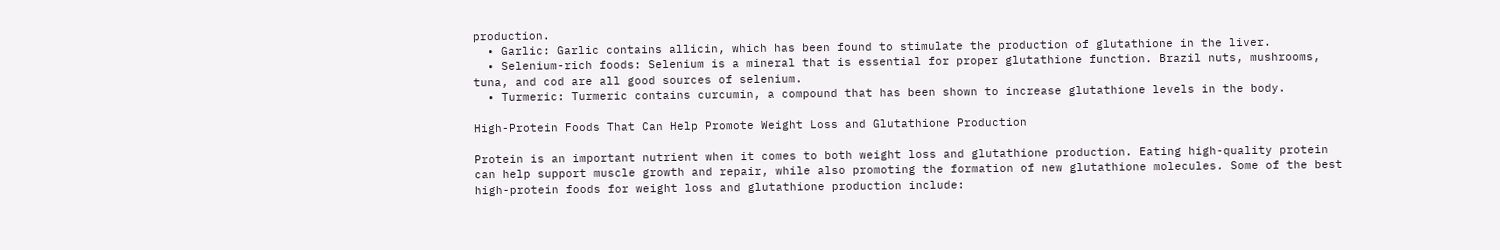production.
  • Garlic: Garlic contains allicin, which has been found to stimulate the production of glutathione in the liver.
  • Selenium-rich foods: Selenium is a mineral that is essential for proper glutathione function. Brazil nuts, mushrooms, tuna, and cod are all good sources of selenium.
  • Turmeric: Turmeric contains curcumin, a compound that has been shown to increase glutathione levels in the body.

High-Protein Foods That Can Help Promote Weight Loss and Glutathione Production

Protein is an important nutrient when it comes to both weight loss and glutathione production. Eating high-quality protein can help support muscle growth and repair, while also promoting the formation of new glutathione molecules. Some of the best high-protein foods for weight loss and glutathione production include: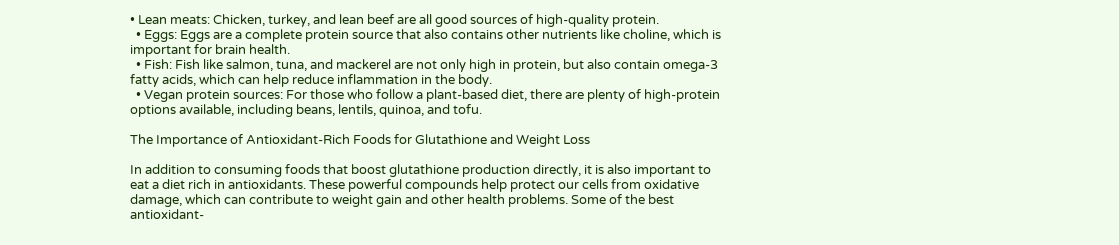• Lean meats: Chicken, turkey, and lean beef are all good sources of high-quality protein.
  • Eggs: Eggs are a complete protein source that also contains other nutrients like choline, which is important for brain health.
  • Fish: Fish like salmon, tuna, and mackerel are not only high in protein, but also contain omega-3 fatty acids, which can help reduce inflammation in the body.
  • Vegan protein sources: For those who follow a plant-based diet, there are plenty of high-protein options available, including beans, lentils, quinoa, and tofu.

The Importance of Antioxidant-Rich Foods for Glutathione and Weight Loss

In addition to consuming foods that boost glutathione production directly, it is also important to eat a diet rich in antioxidants. These powerful compounds help protect our cells from oxidative damage, which can contribute to weight gain and other health problems. Some of the best antioxidant-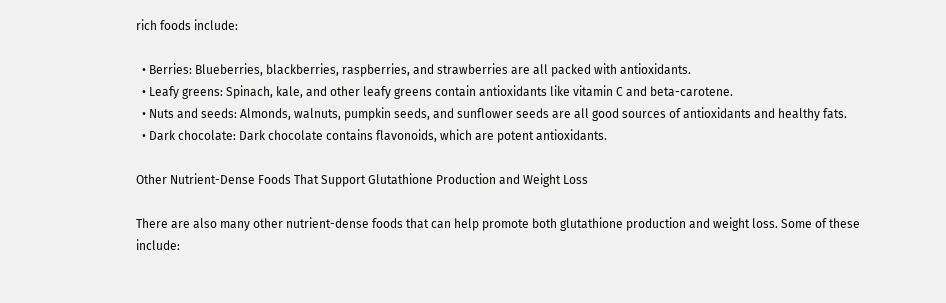rich foods include:

  • Berries: Blueberries, blackberries, raspberries, and strawberries are all packed with antioxidants.
  • Leafy greens: Spinach, kale, and other leafy greens contain antioxidants like vitamin C and beta-carotene.
  • Nuts and seeds: Almonds, walnuts, pumpkin seeds, and sunflower seeds are all good sources of antioxidants and healthy fats.
  • Dark chocolate: Dark chocolate contains flavonoids, which are potent antioxidants.

Other Nutrient-Dense Foods That Support Glutathione Production and Weight Loss

There are also many other nutrient-dense foods that can help promote both glutathione production and weight loss. Some of these include: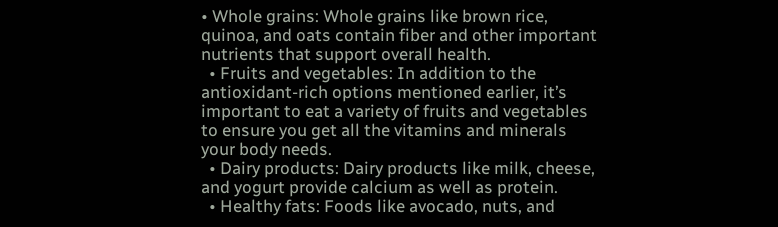• Whole grains: Whole grains like brown rice, quinoa, and oats contain fiber and other important nutrients that support overall health.
  • Fruits and vegetables: In addition to the antioxidant-rich options mentioned earlier, it’s important to eat a variety of fruits and vegetables to ensure you get all the vitamins and minerals your body needs.
  • Dairy products: Dairy products like milk, cheese, and yogurt provide calcium as well as protein.
  • Healthy fats: Foods like avocado, nuts, and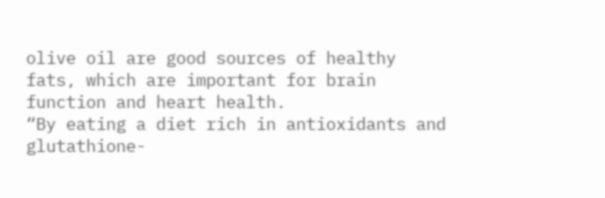olive oil are good sources of healthy fats, which are important for brain function and heart health.
“By eating a diet rich in antioxidants and glutathione-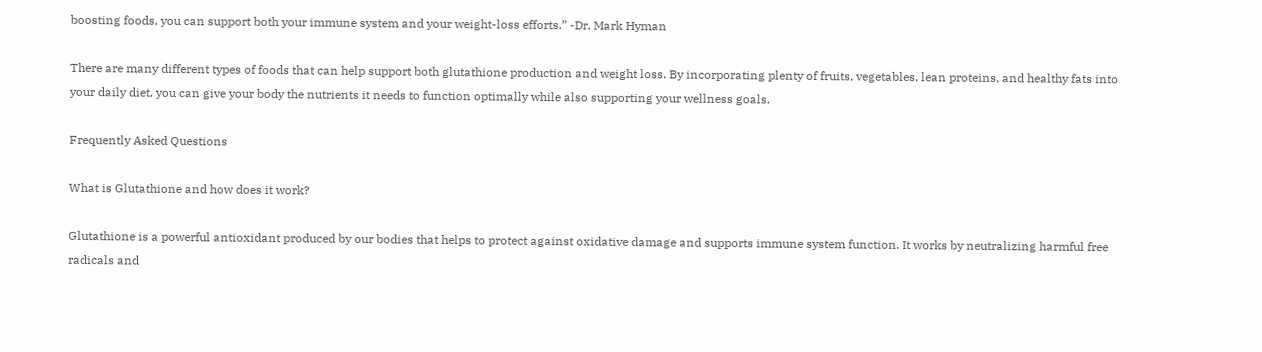boosting foods, you can support both your immune system and your weight-loss efforts.” -Dr. Mark Hyman

There are many different types of foods that can help support both glutathione production and weight loss. By incorporating plenty of fruits, vegetables, lean proteins, and healthy fats into your daily diet, you can give your body the nutrients it needs to function optimally while also supporting your wellness goals.

Frequently Asked Questions

What is Glutathione and how does it work?

Glutathione is a powerful antioxidant produced by our bodies that helps to protect against oxidative damage and supports immune system function. It works by neutralizing harmful free radicals and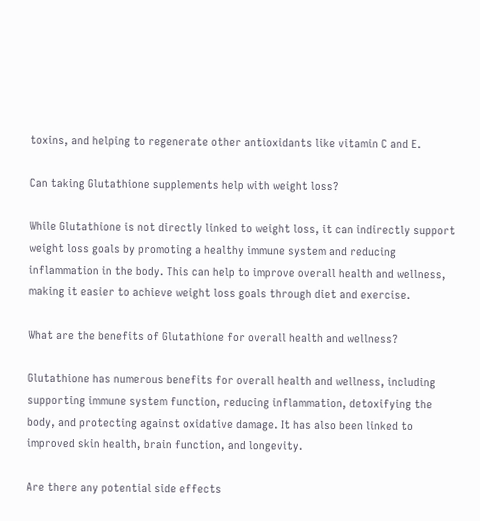toxins, and helping to regenerate other antioxidants like vitamin C and E.

Can taking Glutathione supplements help with weight loss?

While Glutathione is not directly linked to weight loss, it can indirectly support weight loss goals by promoting a healthy immune system and reducing inflammation in the body. This can help to improve overall health and wellness, making it easier to achieve weight loss goals through diet and exercise.

What are the benefits of Glutathione for overall health and wellness?

Glutathione has numerous benefits for overall health and wellness, including supporting immune system function, reducing inflammation, detoxifying the body, and protecting against oxidative damage. It has also been linked to improved skin health, brain function, and longevity.

Are there any potential side effects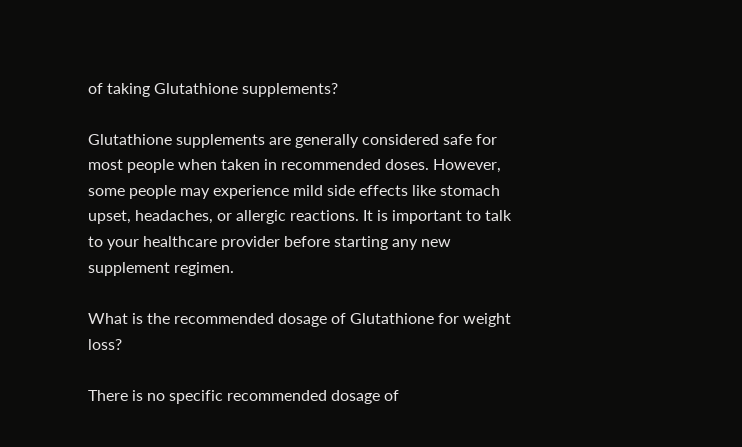of taking Glutathione supplements?

Glutathione supplements are generally considered safe for most people when taken in recommended doses. However, some people may experience mild side effects like stomach upset, headaches, or allergic reactions. It is important to talk to your healthcare provider before starting any new supplement regimen.

What is the recommended dosage of Glutathione for weight loss?

There is no specific recommended dosage of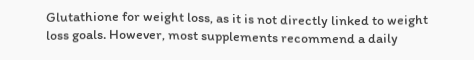Glutathione for weight loss, as it is not directly linked to weight loss goals. However, most supplements recommend a daily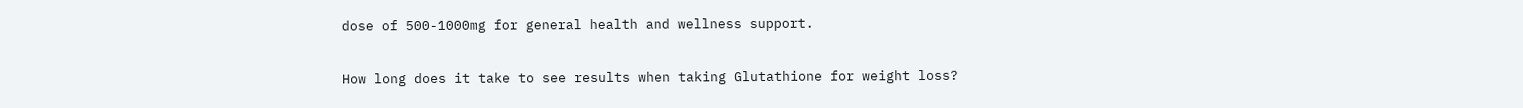dose of 500-1000mg for general health and wellness support.

How long does it take to see results when taking Glutathione for weight loss?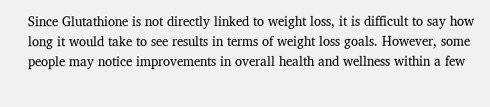Since Glutathione is not directly linked to weight loss, it is difficult to say how long it would take to see results in terms of weight loss goals. However, some people may notice improvements in overall health and wellness within a few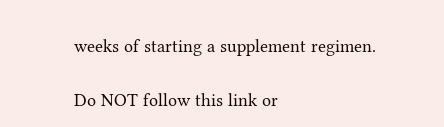weeks of starting a supplement regimen.

Do NOT follow this link or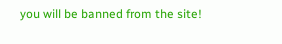you will be banned from the site!